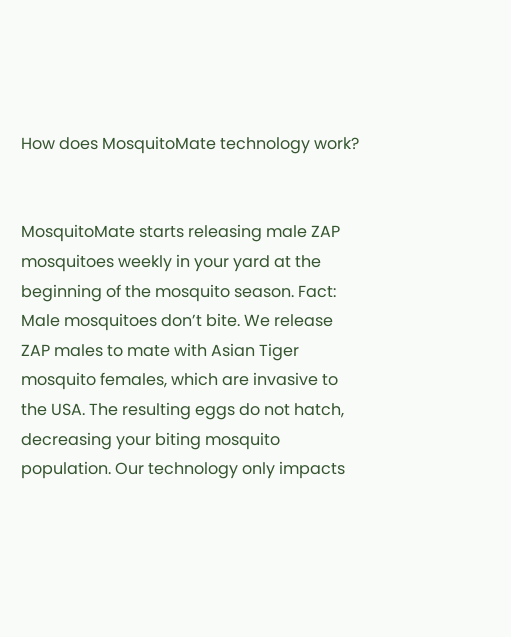How does MosquitoMate technology work?


MosquitoMate starts releasing male ZAP mosquitoes weekly in your yard at the beginning of the mosquito season. Fact: Male mosquitoes don’t bite. We release ZAP males to mate with Asian Tiger mosquito females, which are invasive to the USA. The resulting eggs do not hatch, decreasing your biting mosquito population. Our technology only impacts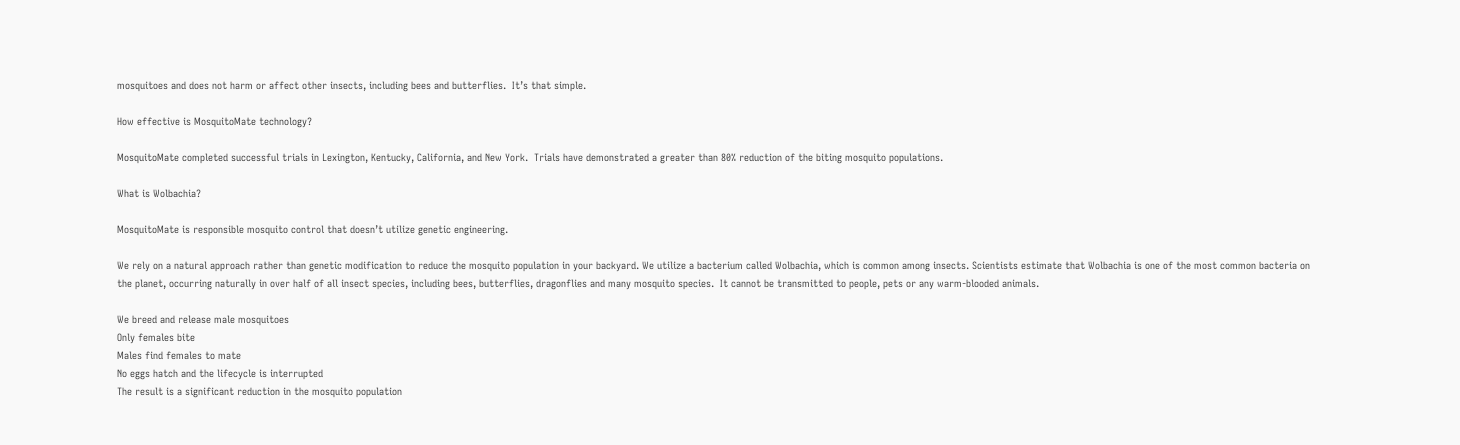mosquitoes and does not harm or affect other insects, including bees and butterflies.  It’s that simple.

How effective is MosquitoMate technology?

MosquitoMate completed successful trials in Lexington, Kentucky, California, and New York.  Trials have demonstrated a greater than 80% reduction of the biting mosquito populations.

What is Wolbachia?

MosquitoMate is responsible mosquito control that doesn’t utilize genetic engineering.

We rely on a natural approach rather than genetic modification to reduce the mosquito population in your backyard. We utilize a bacterium called Wolbachia, which is common among insects. Scientists estimate that Wolbachia is one of the most common bacteria on the planet, occurring naturally in over half of all insect species, including bees, butterflies, dragonflies and many mosquito species.  It cannot be transmitted to people, pets or any warm-blooded animals.

We breed and release male mosquitoes
Only females bite
Males find females to mate
No eggs hatch and the lifecycle is interrupted
The result is a significant reduction in the mosquito population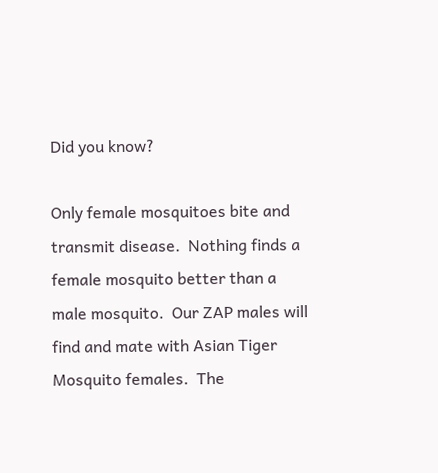Did you know?

Only female mosquitoes bite and transmit disease.  Nothing finds a female mosquito better than a male mosquito.  Our ZAP males will find and mate with Asian Tiger Mosquito females.  The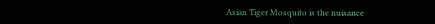Asian Tiger Mosquito is the nuisance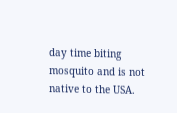day time biting mosquito and is not native to the USA.